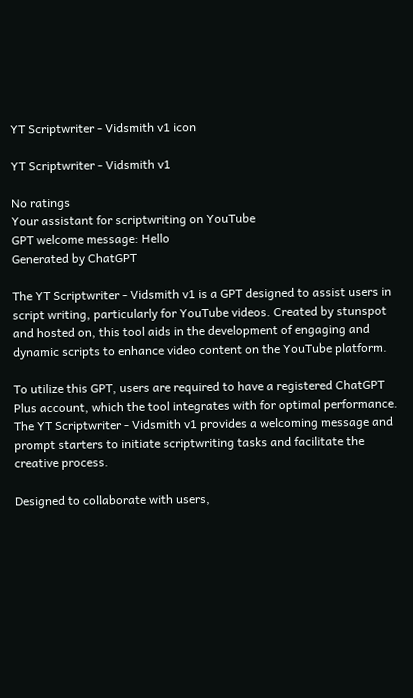YT Scriptwriter - Vidsmith v1 icon

YT Scriptwriter - Vidsmith v1

No ratings
Your assistant for scriptwriting on YouTube
GPT welcome message: Hello
Generated by ChatGPT

The YT Scriptwriter - Vidsmith v1 is a GPT designed to assist users in script writing, particularly for YouTube videos. Created by stunspot and hosted on, this tool aids in the development of engaging and dynamic scripts to enhance video content on the YouTube platform.

To utilize this GPT, users are required to have a registered ChatGPT Plus account, which the tool integrates with for optimal performance. The YT Scriptwriter - Vidsmith v1 provides a welcoming message and prompt starters to initiate scriptwriting tasks and facilitate the creative process.

Designed to collaborate with users,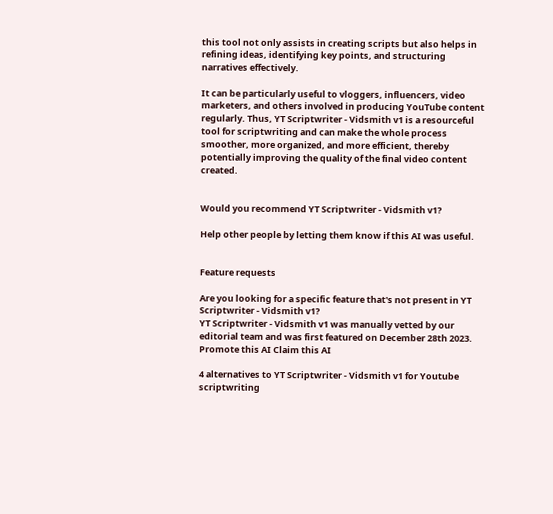this tool not only assists in creating scripts but also helps in refining ideas, identifying key points, and structuring narratives effectively.

It can be particularly useful to vloggers, influencers, video marketers, and others involved in producing YouTube content regularly. Thus, YT Scriptwriter - Vidsmith v1 is a resourceful tool for scriptwriting and can make the whole process smoother, more organized, and more efficient, thereby potentially improving the quality of the final video content created.


Would you recommend YT Scriptwriter - Vidsmith v1?

Help other people by letting them know if this AI was useful.


Feature requests

Are you looking for a specific feature that's not present in YT Scriptwriter - Vidsmith v1?
YT Scriptwriter - Vidsmith v1 was manually vetted by our editorial team and was first featured on December 28th 2023.
Promote this AI Claim this AI

4 alternatives to YT Scriptwriter - Vidsmith v1 for Youtube scriptwriting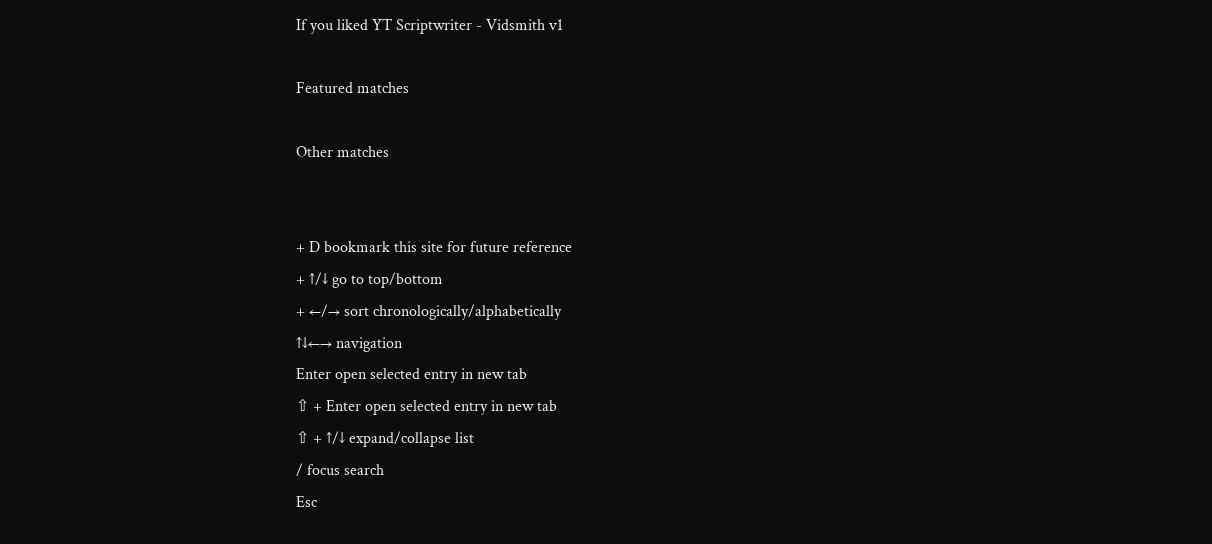If you liked YT Scriptwriter - Vidsmith v1

Featured matches

Other matches


+ D bookmark this site for future reference
+ ↑/↓ go to top/bottom
+ ←/→ sort chronologically/alphabetically
↑↓←→ navigation
Enter open selected entry in new tab
⇧ + Enter open selected entry in new tab
⇧ + ↑/↓ expand/collapse list
/ focus search
Esc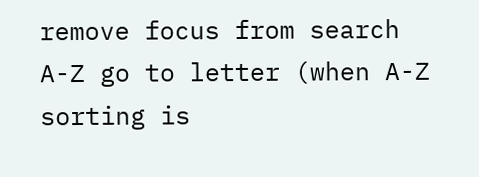remove focus from search
A-Z go to letter (when A-Z sorting is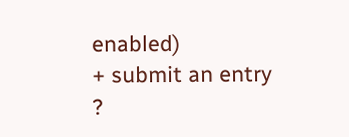enabled)
+ submit an entry
?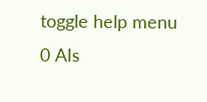toggle help menu
0 AIs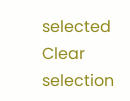selected
Clear selection